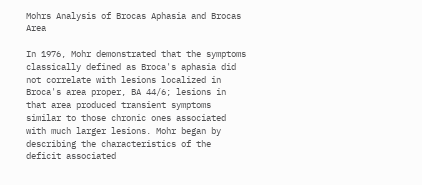Mohrs Analysis of Brocas Aphasia and Brocas Area

In 1976, Mohr demonstrated that the symptoms classically defined as Broca's aphasia did not correlate with lesions localized in Broca's area proper, BA 44/6; lesions in that area produced transient symptoms similar to those chronic ones associated with much larger lesions. Mohr began by describing the characteristics of the deficit associated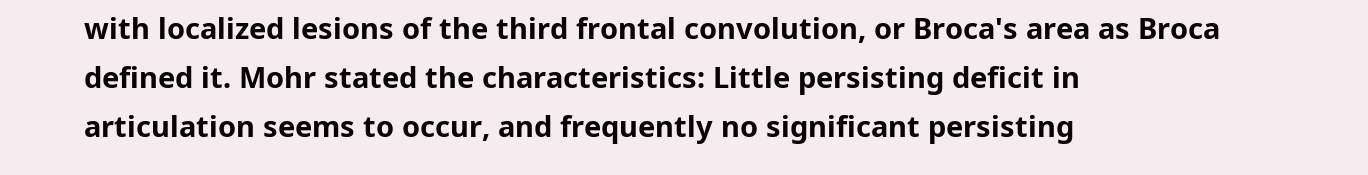with localized lesions of the third frontal convolution, or Broca's area as Broca defined it. Mohr stated the characteristics: Little persisting deficit in articulation seems to occur, and frequently no significant persisting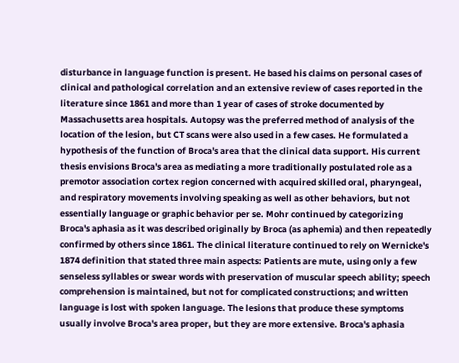disturbance in language function is present. He based his claims on personal cases of clinical and pathological correlation and an extensive review of cases reported in the literature since 1861 and more than 1 year of cases of stroke documented by Massachusetts area hospitals. Autopsy was the preferred method of analysis of the location of the lesion, but CT scans were also used in a few cases. He formulated a hypothesis of the function of Broca's area that the clinical data support. His current thesis envisions Broca's area as mediating a more traditionally postulated role as a premotor association cortex region concerned with acquired skilled oral, pharyngeal, and respiratory movements involving speaking as well as other behaviors, but not essentially language or graphic behavior per se. Mohr continued by categorizing Broca's aphasia as it was described originally by Broca (as aphemia) and then repeatedly confirmed by others since 1861. The clinical literature continued to rely on Wernicke's 1874 definition that stated three main aspects: Patients are mute, using only a few senseless syllables or swear words with preservation of muscular speech ability; speech comprehension is maintained, but not for complicated constructions; and written language is lost with spoken language. The lesions that produce these symptoms usually involve Broca's area proper, but they are more extensive. Broca's aphasia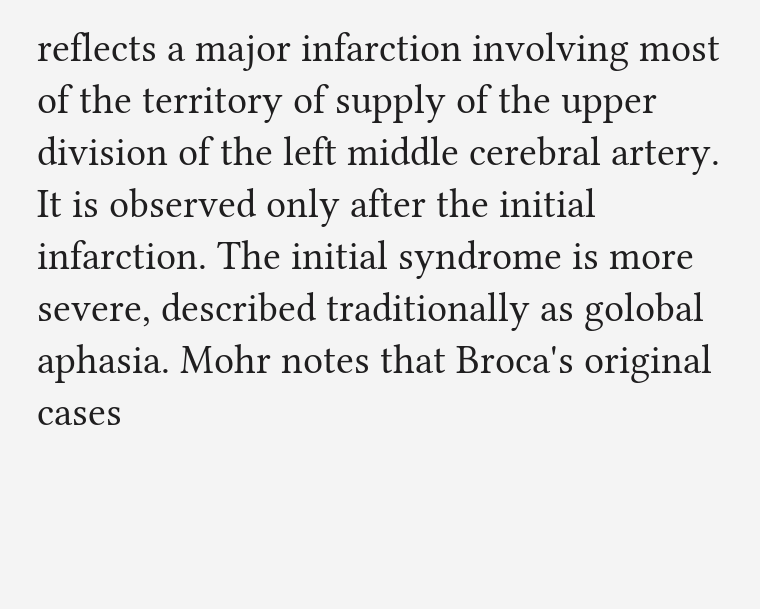reflects a major infarction involving most of the territory of supply of the upper division of the left middle cerebral artery. It is observed only after the initial infarction. The initial syndrome is more severe, described traditionally as golobal aphasia. Mohr notes that Broca's original cases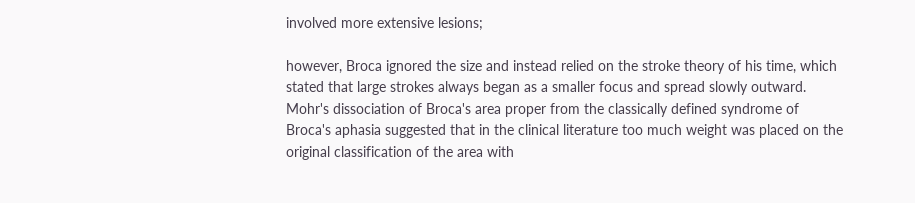involved more extensive lesions;

however, Broca ignored the size and instead relied on the stroke theory of his time, which stated that large strokes always began as a smaller focus and spread slowly outward. Mohr's dissociation of Broca's area proper from the classically defined syndrome of Broca's aphasia suggested that in the clinical literature too much weight was placed on the original classification of the area with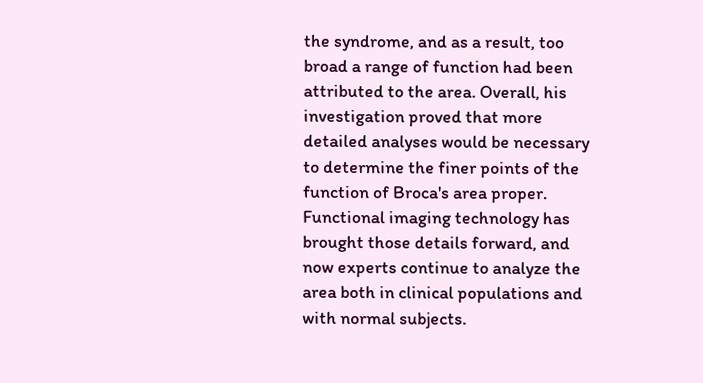the syndrome, and as a result, too broad a range of function had been attributed to the area. Overall, his investigation proved that more detailed analyses would be necessary to determine the finer points of the function of Broca's area proper. Functional imaging technology has brought those details forward, and now experts continue to analyze the area both in clinical populations and with normal subjects.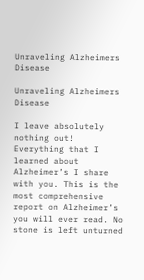Unraveling Alzheimers Disease

Unraveling Alzheimers Disease

I leave absolutely nothing out! Everything that I learned about Alzheimer’s I share with you. This is the most comprehensive report on Alzheimer’s you will ever read. No stone is left unturned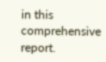in this comprehensive report.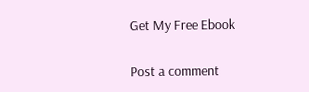Get My Free Ebook

Post a comment